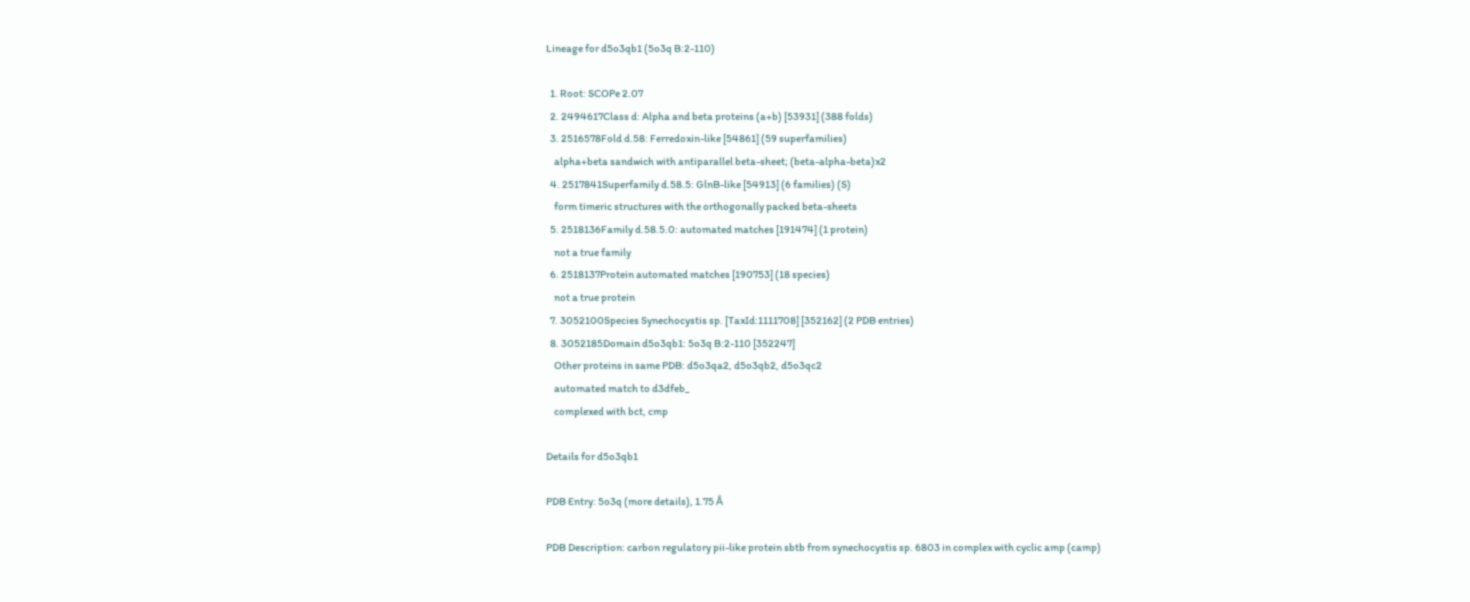Lineage for d5o3qb1 (5o3q B:2-110)

  1. Root: SCOPe 2.07
  2. 2494617Class d: Alpha and beta proteins (a+b) [53931] (388 folds)
  3. 2516578Fold d.58: Ferredoxin-like [54861] (59 superfamilies)
    alpha+beta sandwich with antiparallel beta-sheet; (beta-alpha-beta)x2
  4. 2517841Superfamily d.58.5: GlnB-like [54913] (6 families) (S)
    form timeric structures with the orthogonally packed beta-sheets
  5. 2518136Family d.58.5.0: automated matches [191474] (1 protein)
    not a true family
  6. 2518137Protein automated matches [190753] (18 species)
    not a true protein
  7. 3052100Species Synechocystis sp. [TaxId:1111708] [352162] (2 PDB entries)
  8. 3052185Domain d5o3qb1: 5o3q B:2-110 [352247]
    Other proteins in same PDB: d5o3qa2, d5o3qb2, d5o3qc2
    automated match to d3dfeb_
    complexed with bct, cmp

Details for d5o3qb1

PDB Entry: 5o3q (more details), 1.75 Å

PDB Description: carbon regulatory pii-like protein sbtb from synechocystis sp. 6803 in complex with cyclic amp (camp)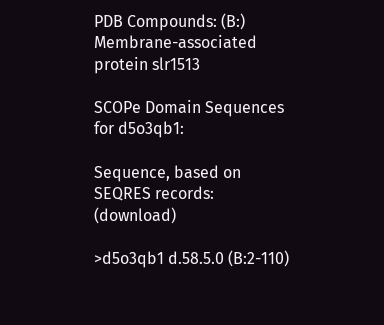PDB Compounds: (B:) Membrane-associated protein slr1513

SCOPe Domain Sequences for d5o3qb1:

Sequence, based on SEQRES records: (download)

>d5o3qb1 d.58.5.0 (B:2-110)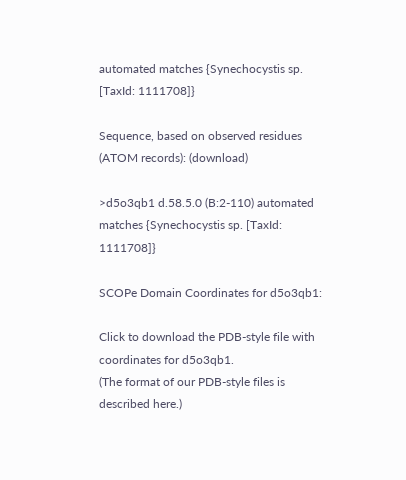automated matches {Synechocystis sp. [TaxId: 1111708]}

Sequence, based on observed residues (ATOM records): (download)

>d5o3qb1 d.58.5.0 (B:2-110) automated matches {Synechocystis sp. [TaxId: 1111708]}

SCOPe Domain Coordinates for d5o3qb1:

Click to download the PDB-style file with coordinates for d5o3qb1.
(The format of our PDB-style files is described here.)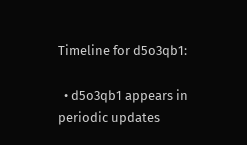Timeline for d5o3qb1:

  • d5o3qb1 appears in periodic updates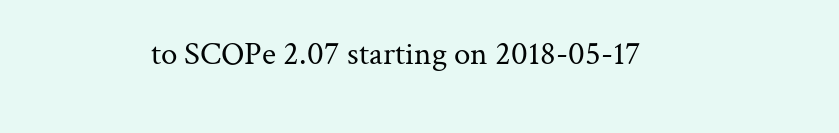to SCOPe 2.07 starting on 2018-05-17